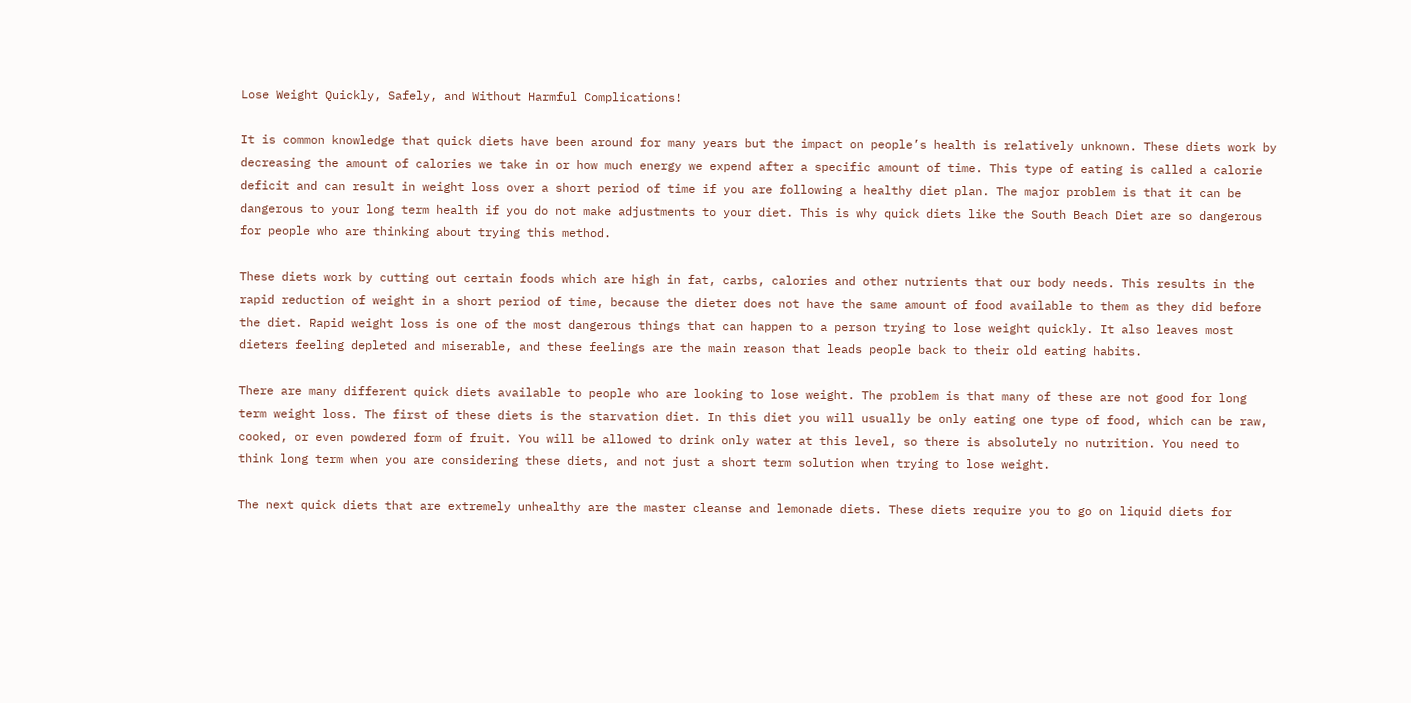Lose Weight Quickly, Safely, and Without Harmful Complications!

It is common knowledge that quick diets have been around for many years but the impact on people’s health is relatively unknown. These diets work by decreasing the amount of calories we take in or how much energy we expend after a specific amount of time. This type of eating is called a calorie deficit and can result in weight loss over a short period of time if you are following a healthy diet plan. The major problem is that it can be dangerous to your long term health if you do not make adjustments to your diet. This is why quick diets like the South Beach Diet are so dangerous for people who are thinking about trying this method.

These diets work by cutting out certain foods which are high in fat, carbs, calories and other nutrients that our body needs. This results in the rapid reduction of weight in a short period of time, because the dieter does not have the same amount of food available to them as they did before the diet. Rapid weight loss is one of the most dangerous things that can happen to a person trying to lose weight quickly. It also leaves most dieters feeling depleted and miserable, and these feelings are the main reason that leads people back to their old eating habits.

There are many different quick diets available to people who are looking to lose weight. The problem is that many of these are not good for long term weight loss. The first of these diets is the starvation diet. In this diet you will usually be only eating one type of food, which can be raw, cooked, or even powdered form of fruit. You will be allowed to drink only water at this level, so there is absolutely no nutrition. You need to think long term when you are considering these diets, and not just a short term solution when trying to lose weight.

The next quick diets that are extremely unhealthy are the master cleanse and lemonade diets. These diets require you to go on liquid diets for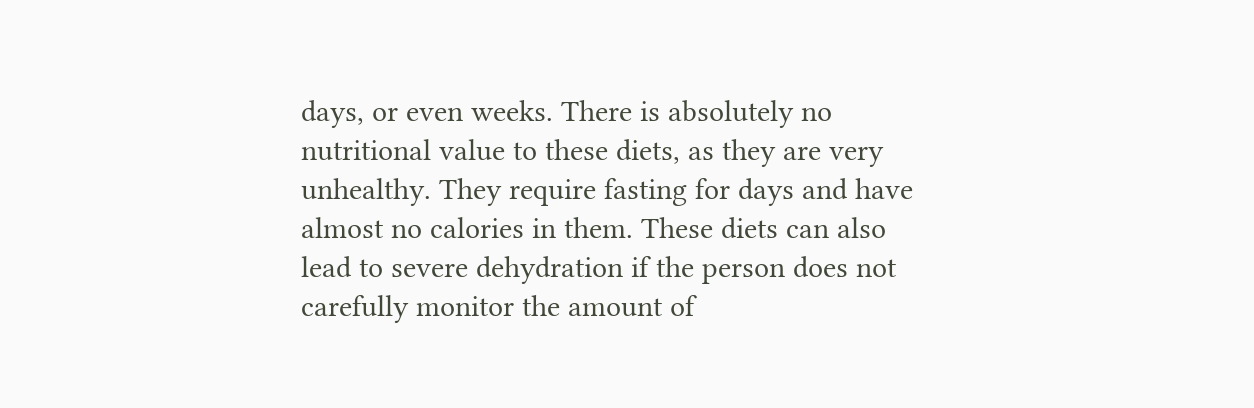days, or even weeks. There is absolutely no nutritional value to these diets, as they are very unhealthy. They require fasting for days and have almost no calories in them. These diets can also lead to severe dehydration if the person does not carefully monitor the amount of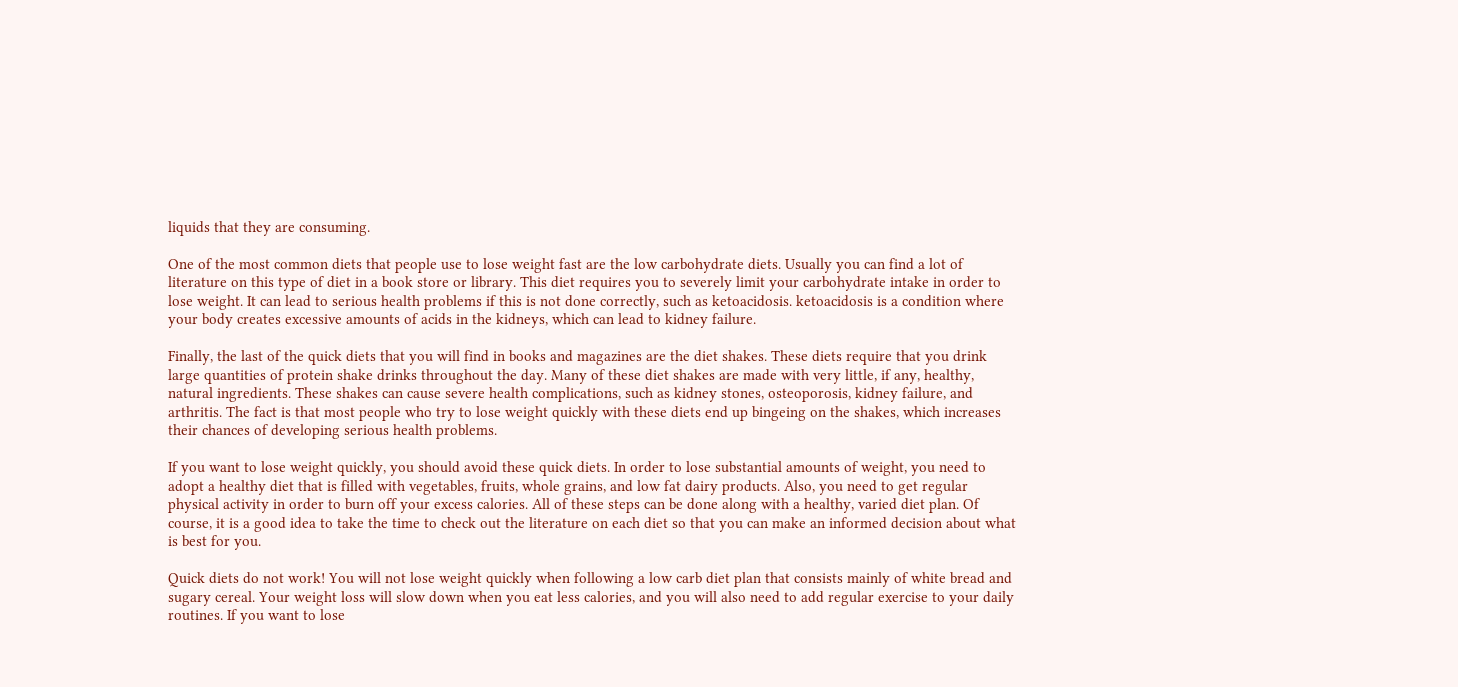liquids that they are consuming.

One of the most common diets that people use to lose weight fast are the low carbohydrate diets. Usually you can find a lot of literature on this type of diet in a book store or library. This diet requires you to severely limit your carbohydrate intake in order to lose weight. It can lead to serious health problems if this is not done correctly, such as ketoacidosis. ketoacidosis is a condition where your body creates excessive amounts of acids in the kidneys, which can lead to kidney failure.

Finally, the last of the quick diets that you will find in books and magazines are the diet shakes. These diets require that you drink large quantities of protein shake drinks throughout the day. Many of these diet shakes are made with very little, if any, healthy, natural ingredients. These shakes can cause severe health complications, such as kidney stones, osteoporosis, kidney failure, and arthritis. The fact is that most people who try to lose weight quickly with these diets end up bingeing on the shakes, which increases their chances of developing serious health problems.

If you want to lose weight quickly, you should avoid these quick diets. In order to lose substantial amounts of weight, you need to adopt a healthy diet that is filled with vegetables, fruits, whole grains, and low fat dairy products. Also, you need to get regular physical activity in order to burn off your excess calories. All of these steps can be done along with a healthy, varied diet plan. Of course, it is a good idea to take the time to check out the literature on each diet so that you can make an informed decision about what is best for you.

Quick diets do not work! You will not lose weight quickly when following a low carb diet plan that consists mainly of white bread and sugary cereal. Your weight loss will slow down when you eat less calories, and you will also need to add regular exercise to your daily routines. If you want to lose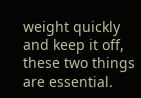weight quickly and keep it off, these two things are essential.